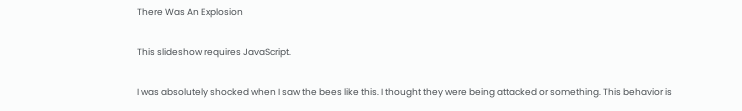There Was An Explosion

This slideshow requires JavaScript.

I was absolutely shocked when I saw the bees like this. I thought they were being attacked or something. This behavior is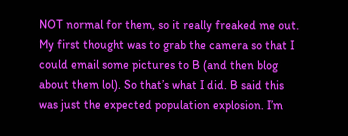NOT normal for them, so it really freaked me out. My first thought was to grab the camera so that I could email some pictures to B (and then blog about them lol). So that’s what I did. B said this was just the expected population explosion. I’m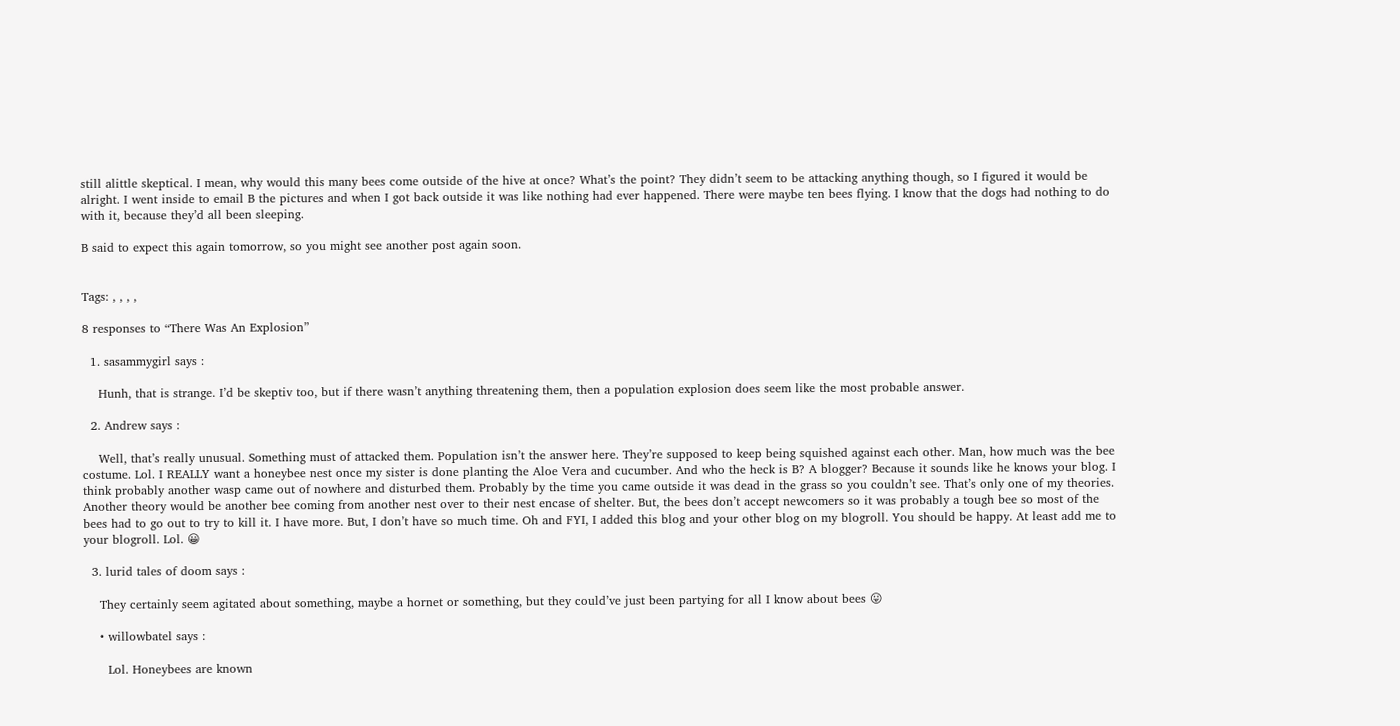still alittle skeptical. I mean, why would this many bees come outside of the hive at once? What’s the point? They didn’t seem to be attacking anything though, so I figured it would be alright. I went inside to email B the pictures and when I got back outside it was like nothing had ever happened. There were maybe ten bees flying. I know that the dogs had nothing to do with it, because they’d all been sleeping.

B said to expect this again tomorrow, so you might see another post again soon.


Tags: , , , ,

8 responses to “There Was An Explosion”

  1. sasammygirl says :

    Hunh, that is strange. I’d be skeptiv too, but if there wasn’t anything threatening them, then a population explosion does seem like the most probable answer.

  2. Andrew says :

    Well, that’s really unusual. Something must of attacked them. Population isn’t the answer here. They’re supposed to keep being squished against each other. Man, how much was the bee costume. Lol. I REALLY want a honeybee nest once my sister is done planting the Aloe Vera and cucumber. And who the heck is B? A blogger? Because it sounds like he knows your blog. I think probably another wasp came out of nowhere and disturbed them. Probably by the time you came outside it was dead in the grass so you couldn’t see. That’s only one of my theories. Another theory would be another bee coming from another nest over to their nest encase of shelter. But, the bees don’t accept newcomers so it was probably a tough bee so most of the bees had to go out to try to kill it. I have more. But, I don’t have so much time. Oh and FYI, I added this blog and your other blog on my blogroll. You should be happy. At least add me to your blogroll. Lol. 😀

  3. lurid tales of doom says :

    They certainly seem agitated about something, maybe a hornet or something, but they could’ve just been partying for all I know about bees 😛

    • willowbatel says :

      Lol. Honeybees are known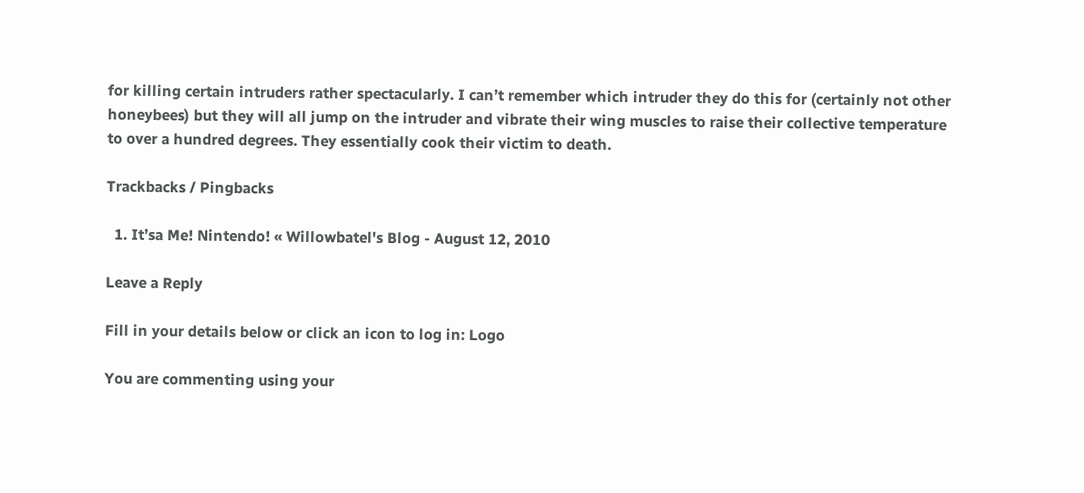for killing certain intruders rather spectacularly. I can’t remember which intruder they do this for (certainly not other honeybees) but they will all jump on the intruder and vibrate their wing muscles to raise their collective temperature to over a hundred degrees. They essentially cook their victim to death.

Trackbacks / Pingbacks

  1. It’sa Me! Nintendo! « Willowbatel's Blog - August 12, 2010

Leave a Reply

Fill in your details below or click an icon to log in: Logo

You are commenting using your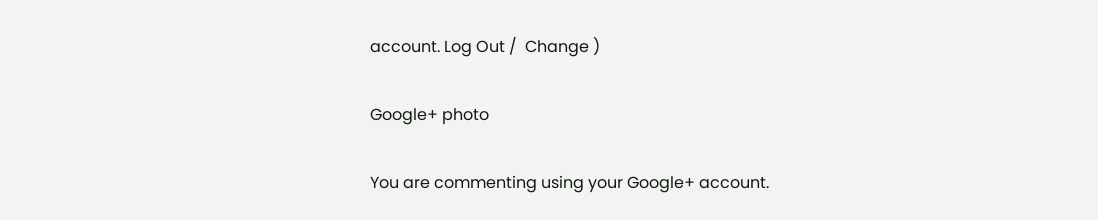account. Log Out /  Change )

Google+ photo

You are commenting using your Google+ account.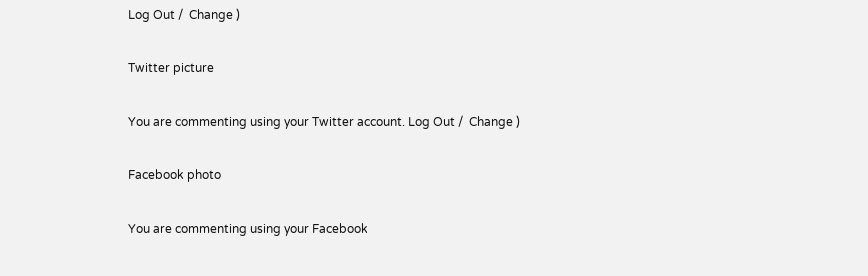Log Out /  Change )

Twitter picture

You are commenting using your Twitter account. Log Out /  Change )

Facebook photo

You are commenting using your Facebook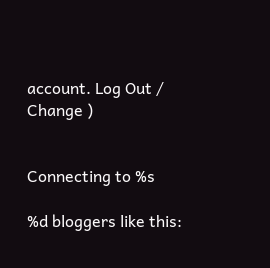account. Log Out /  Change )


Connecting to %s

%d bloggers like this: